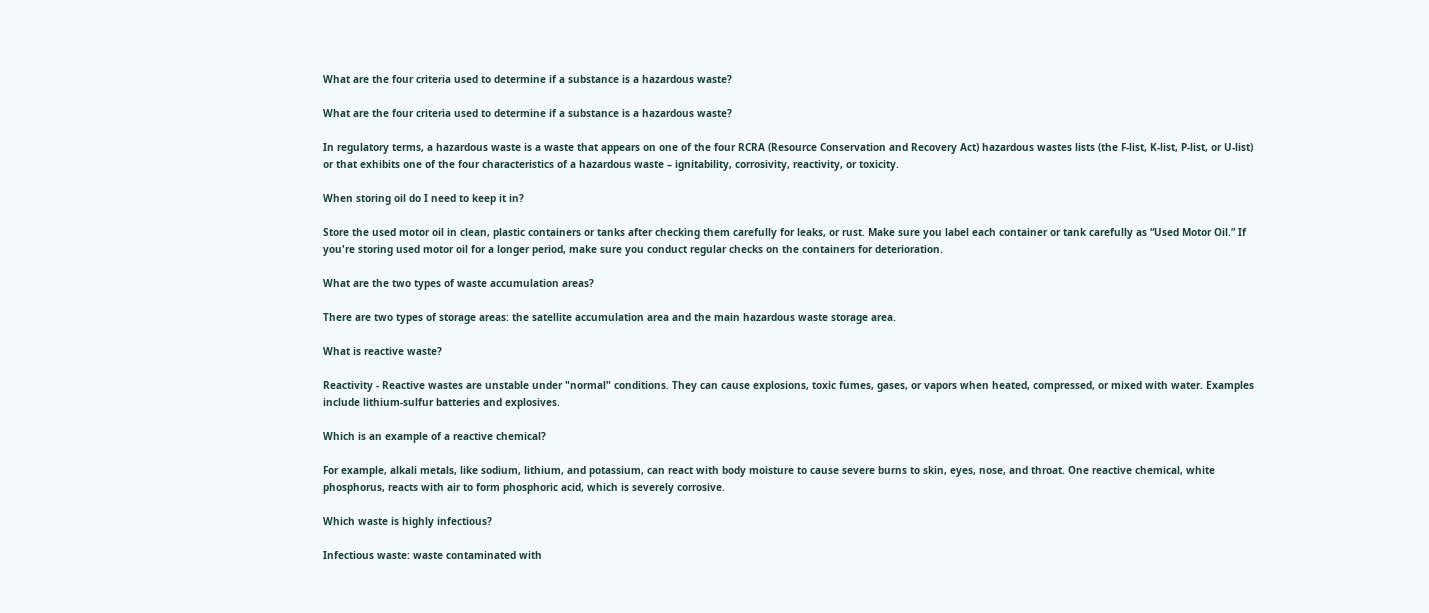What are the four criteria used to determine if a substance is a hazardous waste?

What are the four criteria used to determine if a substance is a hazardous waste?

In regulatory terms, a hazardous waste is a waste that appears on one of the four RCRA (Resource Conservation and Recovery Act) hazardous wastes lists (the F-list, K-list, P-list, or U-list) or that exhibits one of the four characteristics of a hazardous waste – ignitability, corrosivity, reactivity, or toxicity.

When storing oil do I need to keep it in?

Store the used motor oil in clean, plastic containers or tanks after checking them carefully for leaks, or rust. Make sure you label each container or tank carefully as “Used Motor Oil.” If you're storing used motor oil for a longer period, make sure you conduct regular checks on the containers for deterioration.

What are the two types of waste accumulation areas?

There are two types of storage areas: the satellite accumulation area and the main hazardous waste storage area.

What is reactive waste?

Reactivity - Reactive wastes are unstable under "normal" conditions. They can cause explosions, toxic fumes, gases, or vapors when heated, compressed, or mixed with water. Examples include lithium-sulfur batteries and explosives.

Which is an example of a reactive chemical?

For example, alkali metals, like sodium, lithium, and potassium, can react with body moisture to cause severe burns to skin, eyes, nose, and throat. One reactive chemical, white phosphorus, reacts with air to form phosphoric acid, which is severely corrosive.

Which waste is highly infectious?

Infectious waste: waste contaminated with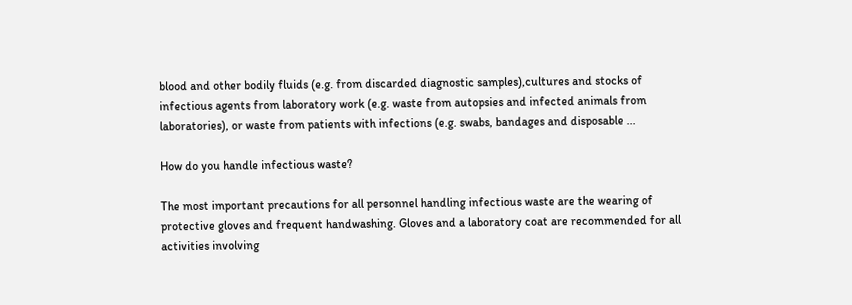blood and other bodily fluids (e.g. from discarded diagnostic samples),cultures and stocks of infectious agents from laboratory work (e.g. waste from autopsies and infected animals from laboratories), or waste from patients with infections (e.g. swabs, bandages and disposable ...

How do you handle infectious waste?

The most important precautions for all personnel handling infectious waste are the wearing of protective gloves and frequent handwashing. Gloves and a laboratory coat are recommended for all activities involving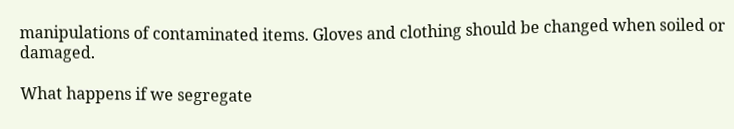manipulations of contaminated items. Gloves and clothing should be changed when soiled or damaged.

What happens if we segregate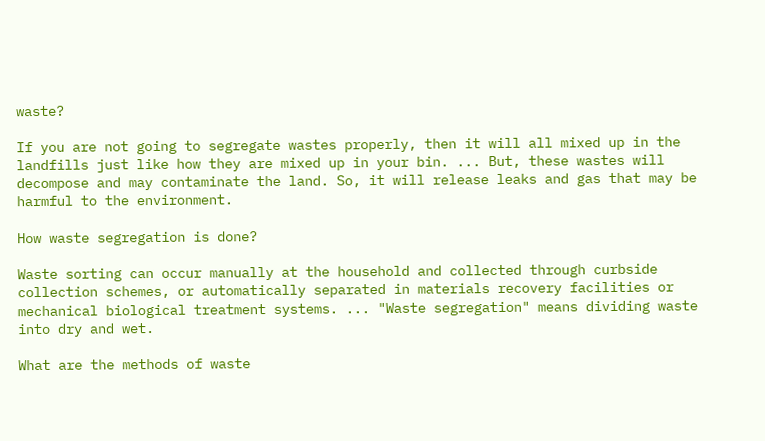waste?

If you are not going to segregate wastes properly, then it will all mixed up in the landfills just like how they are mixed up in your bin. ... But, these wastes will decompose and may contaminate the land. So, it will release leaks and gas that may be harmful to the environment.

How waste segregation is done?

Waste sorting can occur manually at the household and collected through curbside collection schemes, or automatically separated in materials recovery facilities or mechanical biological treatment systems. ... "Waste segregation" means dividing waste into dry and wet.

What are the methods of waste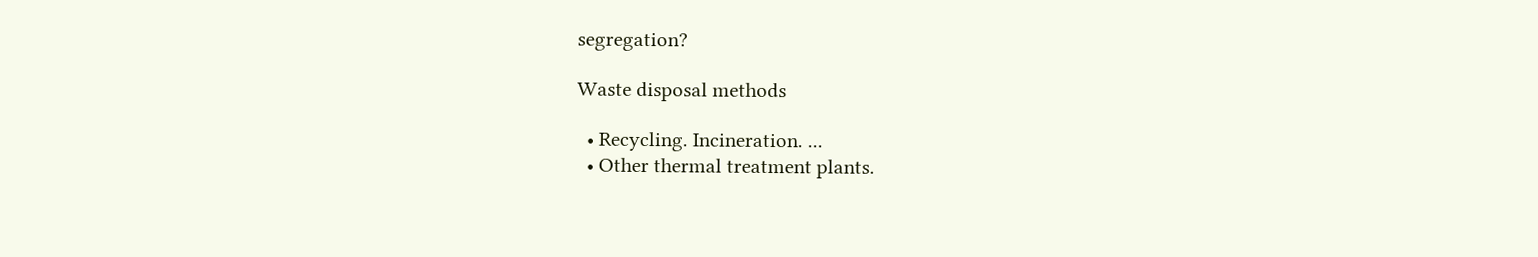segregation?

Waste disposal methods

  • Recycling. Incineration. ...
  • Other thermal treatment plants.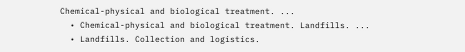Chemical-physical and biological treatment. ...
  • Chemical-physical and biological treatment. Landfills. ...
  • Landfills. Collection and logistics.